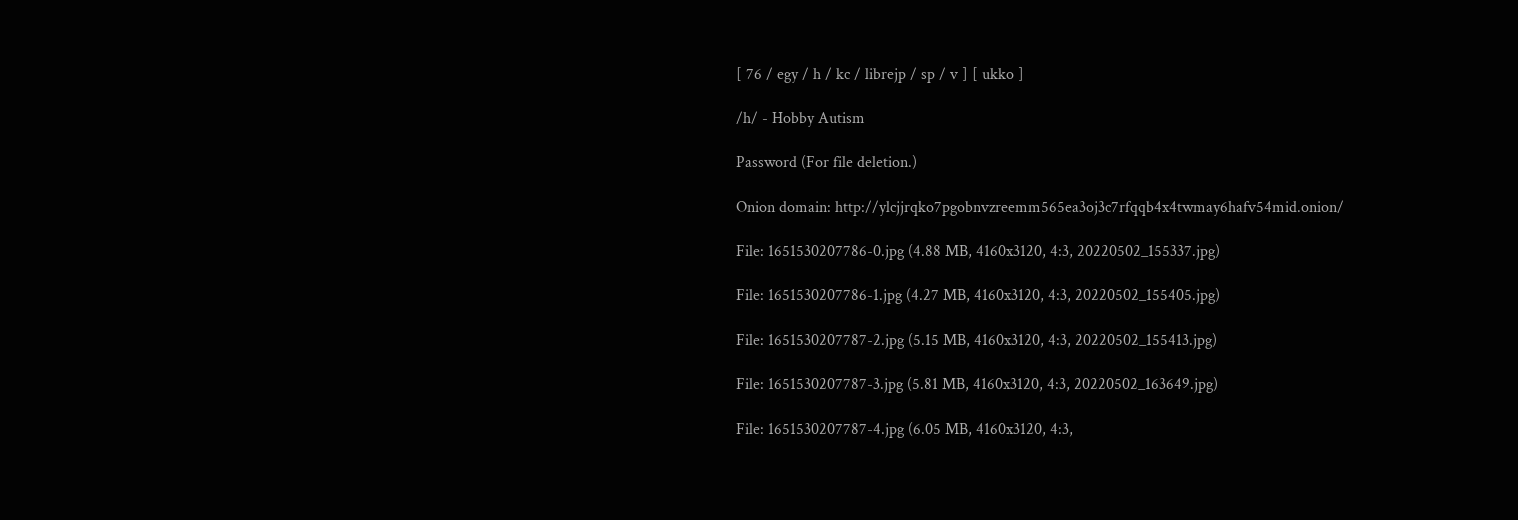[ 76 / egy / h / kc / librejp / sp / v ] [ ukko ]

/h/ - Hobby Autism

Password (For file deletion.)

Onion domain: http://ylcjjrqko7pgobnvzreemm565ea3oj3c7rfqqb4x4twmay6hafv54mid.onion/

File: 1651530207786-0.jpg (4.88 MB, 4160x3120, 4:3, 20220502_155337.jpg)

File: 1651530207786-1.jpg (4.27 MB, 4160x3120, 4:3, 20220502_155405.jpg)

File: 1651530207787-2.jpg (5.15 MB, 4160x3120, 4:3, 20220502_155413.jpg)

File: 1651530207787-3.jpg (5.81 MB, 4160x3120, 4:3, 20220502_163649.jpg)

File: 1651530207787-4.jpg (6.05 MB, 4160x3120, 4:3,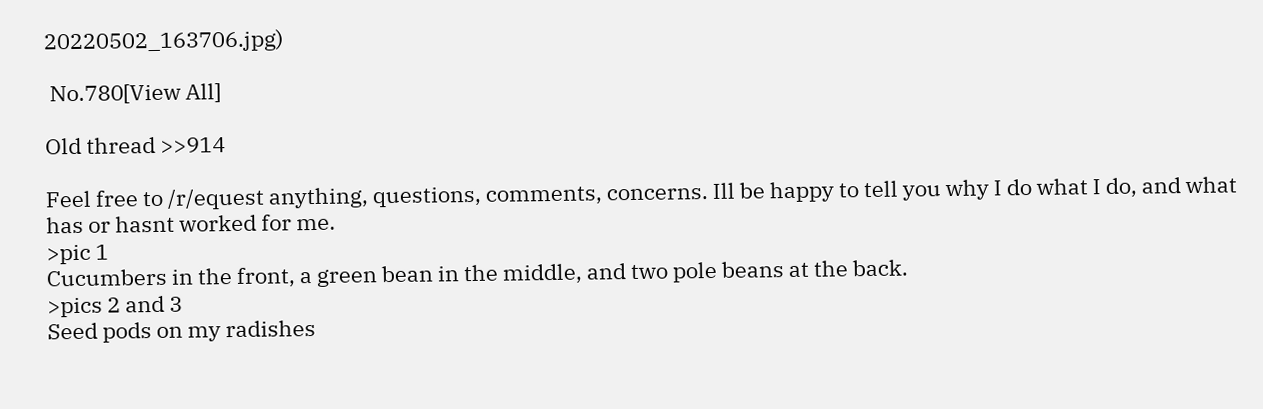20220502_163706.jpg)

 No.780[View All]

Old thread >>914

Feel free to /r/equest anything, questions, comments, concerns. Ill be happy to tell you why I do what I do, and what has or hasnt worked for me.
>pic 1
Cucumbers in the front, a green bean in the middle, and two pole beans at the back.
>pics 2 and 3
Seed pods on my radishes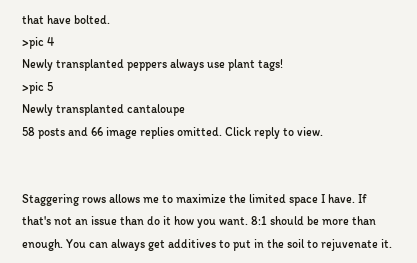that have bolted.
>pic 4
Newly transplanted peppers always use plant tags!
>pic 5
Newly transplanted cantaloupe
58 posts and 66 image replies omitted. Click reply to view.


Staggering rows allows me to maximize the limited space I have. If that's not an issue than do it how you want. 8:1 should be more than enough. You can always get additives to put in the soil to rejuvenate it.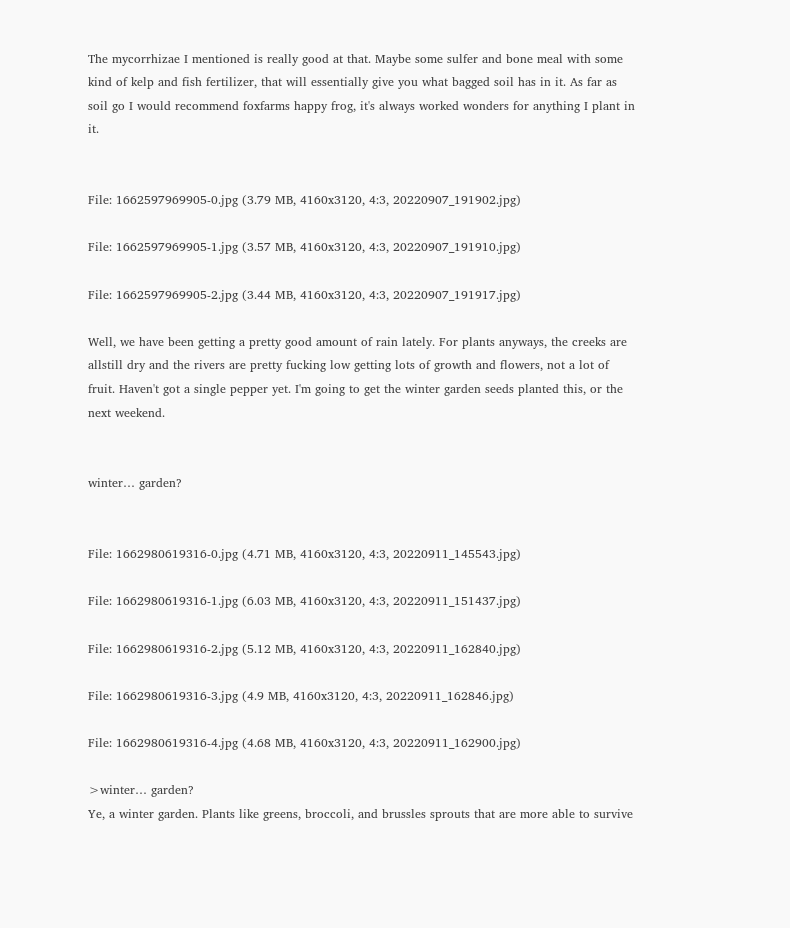The mycorrhizae I mentioned is really good at that. Maybe some sulfer and bone meal with some kind of kelp and fish fertilizer, that will essentially give you what bagged soil has in it. As far as soil go I would recommend foxfarms happy frog, it's always worked wonders for anything I plant in it.


File: 1662597969905-0.jpg (3.79 MB, 4160x3120, 4:3, 20220907_191902.jpg)

File: 1662597969905-1.jpg (3.57 MB, 4160x3120, 4:3, 20220907_191910.jpg)

File: 1662597969905-2.jpg (3.44 MB, 4160x3120, 4:3, 20220907_191917.jpg)

Well, we have been getting a pretty good amount of rain lately. For plants anyways, the creeks are allstill dry and the rivers are pretty fucking low getting lots of growth and flowers, not a lot of fruit. Haven't got a single pepper yet. I'm going to get the winter garden seeds planted this, or the next weekend.


winter… garden?


File: 1662980619316-0.jpg (4.71 MB, 4160x3120, 4:3, 20220911_145543.jpg)

File: 1662980619316-1.jpg (6.03 MB, 4160x3120, 4:3, 20220911_151437.jpg)

File: 1662980619316-2.jpg (5.12 MB, 4160x3120, 4:3, 20220911_162840.jpg)

File: 1662980619316-3.jpg (4.9 MB, 4160x3120, 4:3, 20220911_162846.jpg)

File: 1662980619316-4.jpg (4.68 MB, 4160x3120, 4:3, 20220911_162900.jpg)

>winter… garden?
Ye, a winter garden. Plants like greens, broccoli, and brussles sprouts that are more able to survive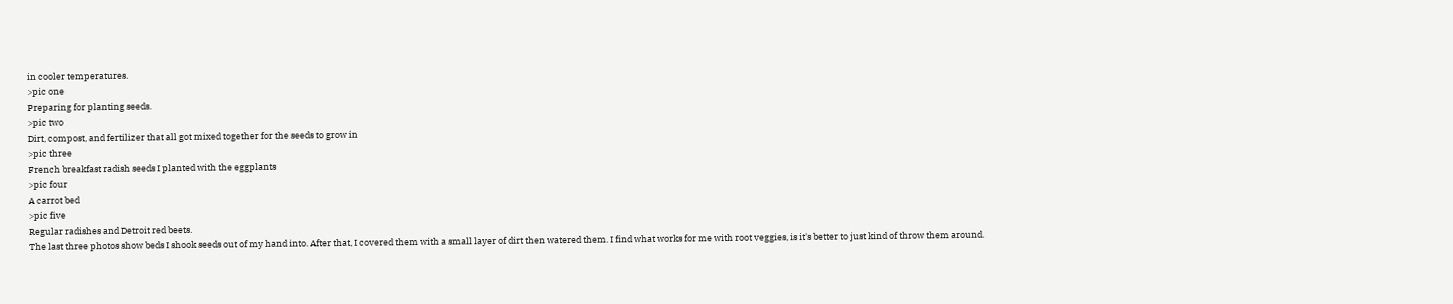in cooler temperatures.
>pic one
Preparing for planting seeds.
>pic two
Dirt, compost, and fertilizer that all got mixed together for the seeds to grow in
>pic three
French breakfast radish seeds I planted with the eggplants
>pic four
A carrot bed
>pic five
Regular radishes and Detroit red beets.
The last three photos show beds I shook seeds out of my hand into. After that, I covered them with a small layer of dirt then watered them. I find what works for me with root veggies, is it's better to just kind of throw them around.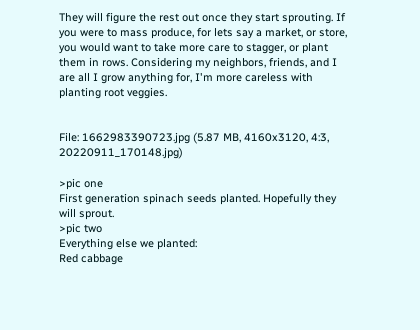They will figure the rest out once they start sprouting. If you were to mass produce, for lets say a market, or store, you would want to take more care to stagger, or plant them in rows. Considering my neighbors, friends, and I are all I grow anything for, I'm more careless with planting root veggies.


File: 1662983390723.jpg (5.87 MB, 4160x3120, 4:3, 20220911_170148.jpg)

>pic one
First generation spinach seeds planted. Hopefully they will sprout.
>pic two
Everything else we planted:
Red cabbage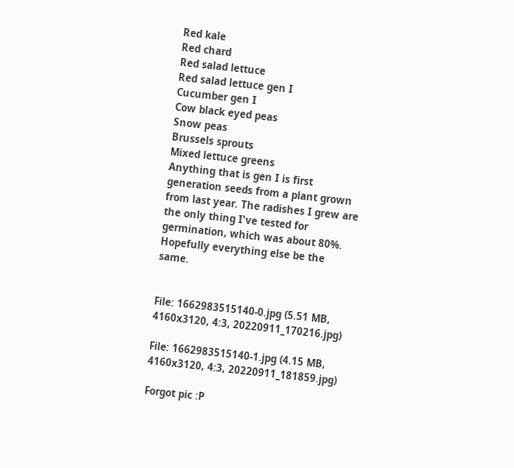Red kale
Red chard
Red salad lettuce
Red salad lettuce gen I
Cucumber gen I
Cow black eyed peas
Snow peas
Brussels sprouts
Mixed lettuce greens
Anything that is gen I is first generation seeds from a plant grown from last year. The radishes I grew are the only thing I've tested for germination, which was about 80%. Hopefully everything else be the same.


File: 1662983515140-0.jpg (5.51 MB, 4160x3120, 4:3, 20220911_170216.jpg)

File: 1662983515140-1.jpg (4.15 MB, 4160x3120, 4:3, 20220911_181859.jpg)

Forgot pic :P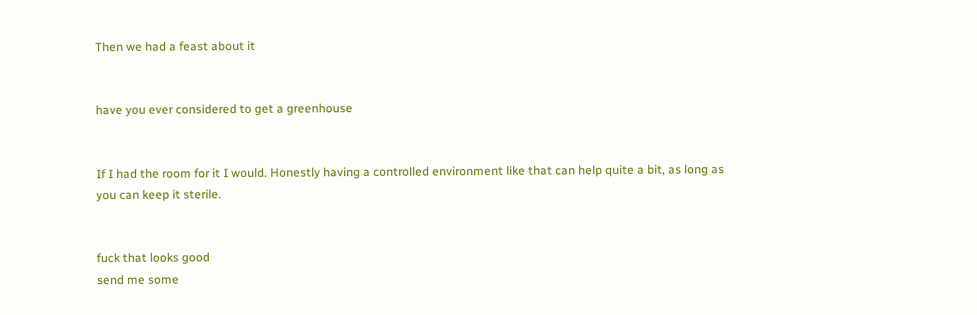Then we had a feast about it


have you ever considered to get a greenhouse


If I had the room for it I would. Honestly having a controlled environment like that can help quite a bit, as long as you can keep it sterile.


fuck that looks good
send me some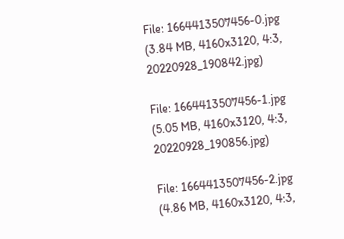File: 1664413507456-0.jpg (3.84 MB, 4160x3120, 4:3, 20220928_190842.jpg)

File: 1664413507456-1.jpg (5.05 MB, 4160x3120, 4:3, 20220928_190856.jpg)

File: 1664413507456-2.jpg (4.86 MB, 4160x3120, 4:3,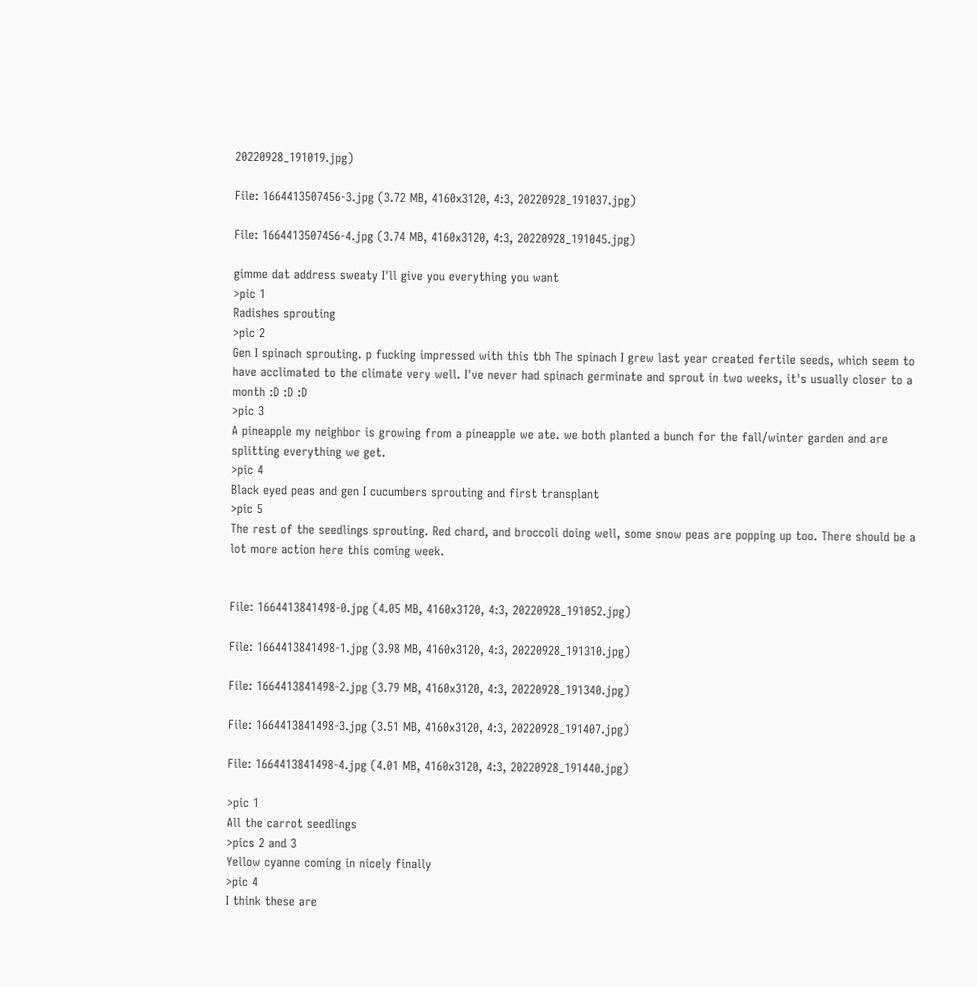20220928_191019.jpg)

File: 1664413507456-3.jpg (3.72 MB, 4160x3120, 4:3, 20220928_191037.jpg)

File: 1664413507456-4.jpg (3.74 MB, 4160x3120, 4:3, 20220928_191045.jpg)

gimme dat address sweaty I'll give you everything you want
>pic 1
Radishes sprouting
>pic 2
Gen I spinach sprouting. p fucking impressed with this tbh The spinach I grew last year created fertile seeds, which seem to have acclimated to the climate very well. I've never had spinach germinate and sprout in two weeks, it's usually closer to a month :D :D :D
>pic 3
A pineapple my neighbor is growing from a pineapple we ate. we both planted a bunch for the fall/winter garden and are splitting everything we get.
>pic 4
Black eyed peas and gen I cucumbers sprouting and first transplant
>pic 5
The rest of the seedlings sprouting. Red chard, and broccoli doing well, some snow peas are popping up too. There should be a lot more action here this coming week.


File: 1664413841498-0.jpg (4.05 MB, 4160x3120, 4:3, 20220928_191052.jpg)

File: 1664413841498-1.jpg (3.98 MB, 4160x3120, 4:3, 20220928_191310.jpg)

File: 1664413841498-2.jpg (3.79 MB, 4160x3120, 4:3, 20220928_191340.jpg)

File: 1664413841498-3.jpg (3.51 MB, 4160x3120, 4:3, 20220928_191407.jpg)

File: 1664413841498-4.jpg (4.01 MB, 4160x3120, 4:3, 20220928_191440.jpg)

>pic 1
All the carrot seedlings
>pics 2 and 3
Yellow cyanne coming in nicely finally
>pic 4
I think these are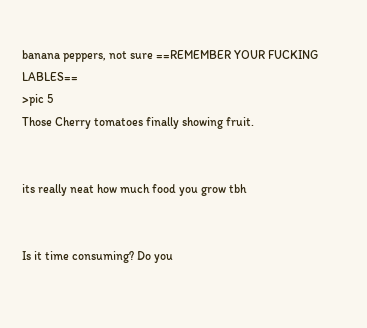banana peppers, not sure ==REMEMBER YOUR FUCKING LABLES==
>pic 5
Those Cherry tomatoes finally showing fruit.


its really neat how much food you grow tbh


Is it time consuming? Do you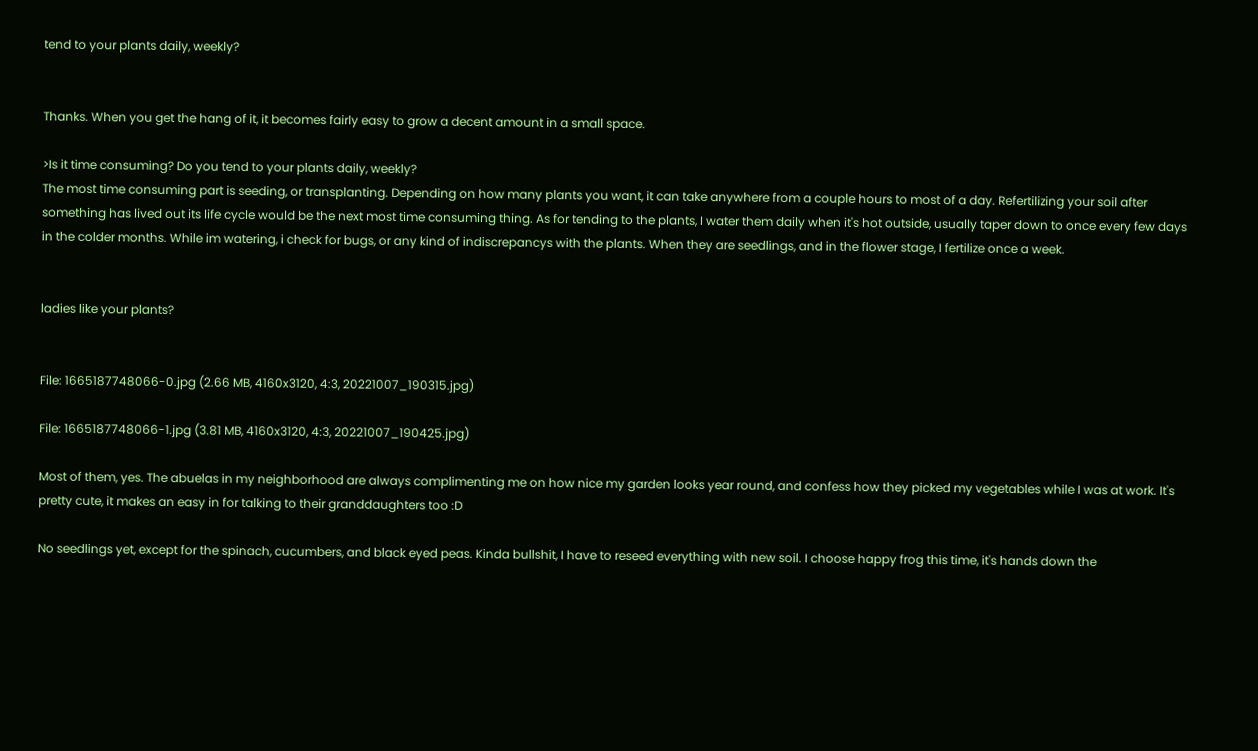tend to your plants daily, weekly?


Thanks. When you get the hang of it, it becomes fairly easy to grow a decent amount in a small space.

>Is it time consuming? Do you tend to your plants daily, weekly?
The most time consuming part is seeding, or transplanting. Depending on how many plants you want, it can take anywhere from a couple hours to most of a day. Refertilizing your soil after something has lived out its life cycle would be the next most time consuming thing. As for tending to the plants, I water them daily when it's hot outside, usually taper down to once every few days in the colder months. While im watering, i check for bugs, or any kind of indiscrepancys with the plants. When they are seedlings, and in the flower stage, I fertilize once a week.


ladies like your plants?


File: 1665187748066-0.jpg (2.66 MB, 4160x3120, 4:3, 20221007_190315.jpg)

File: 1665187748066-1.jpg (3.81 MB, 4160x3120, 4:3, 20221007_190425.jpg)

Most of them, yes. The abuelas in my neighborhood are always complimenting me on how nice my garden looks year round, and confess how they picked my vegetables while I was at work. It's pretty cute, it makes an easy in for talking to their granddaughters too :D

No seedlings yet, except for the spinach, cucumbers, and black eyed peas. Kinda bullshit, I have to reseed everything with new soil. I choose happy frog this time, it's hands down the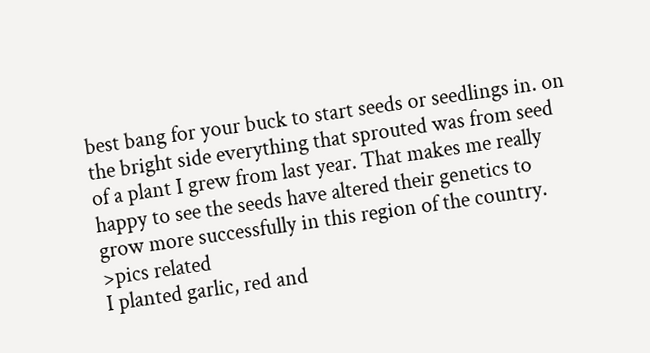best bang for your buck to start seeds or seedlings in. on the bright side everything that sprouted was from seed of a plant I grew from last year. That makes me really happy to see the seeds have altered their genetics to grow more successfully in this region of the country.
>pics related
I planted garlic, red and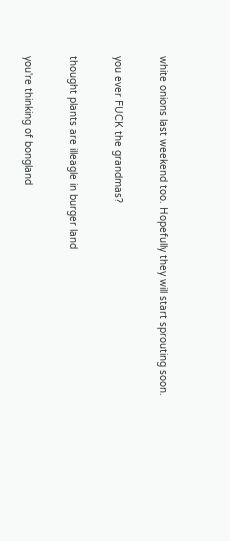white onions last weekend too. Hopefully they will start sprouting soon.


you ever FUCK the grandmas?


thought plants are illeagle in burger land


you're thinking of bongland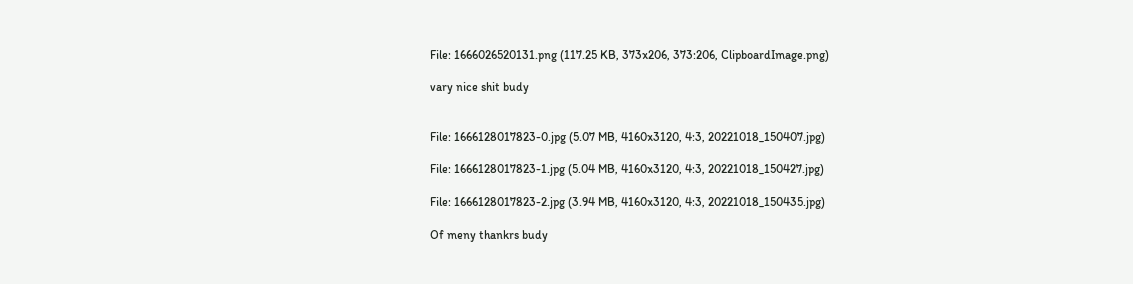File: 1666026520131.png (117.25 KB, 373x206, 373:206, ClipboardImage.png)

vary nice shit budy


File: 1666128017823-0.jpg (5.07 MB, 4160x3120, 4:3, 20221018_150407.jpg)

File: 1666128017823-1.jpg (5.04 MB, 4160x3120, 4:3, 20221018_150427.jpg)

File: 1666128017823-2.jpg (3.94 MB, 4160x3120, 4:3, 20221018_150435.jpg)

Of meny thankrs budy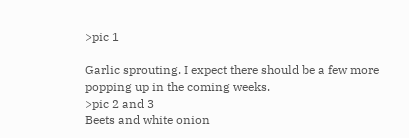>pic 1

Garlic sprouting. I expect there should be a few more popping up in the coming weeks.
>pic 2 and 3
Beets and white onion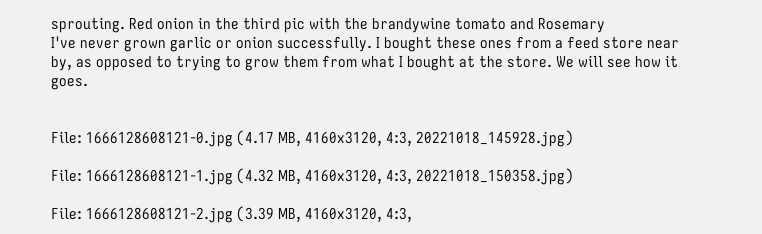sprouting. Red onion in the third pic with the brandywine tomato and Rosemary
I've never grown garlic or onion successfully. I bought these ones from a feed store near by, as opposed to trying to grow them from what I bought at the store. We will see how it goes.


File: 1666128608121-0.jpg (4.17 MB, 4160x3120, 4:3, 20221018_145928.jpg)

File: 1666128608121-1.jpg (4.32 MB, 4160x3120, 4:3, 20221018_150358.jpg)

File: 1666128608121-2.jpg (3.39 MB, 4160x3120, 4:3,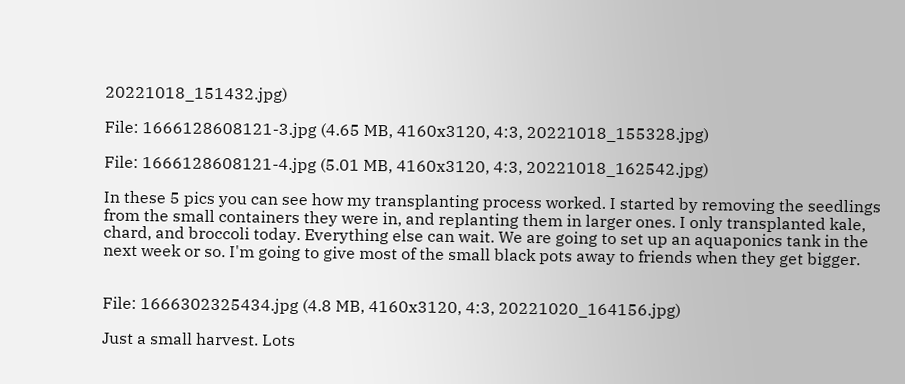20221018_151432.jpg)

File: 1666128608121-3.jpg (4.65 MB, 4160x3120, 4:3, 20221018_155328.jpg)

File: 1666128608121-4.jpg (5.01 MB, 4160x3120, 4:3, 20221018_162542.jpg)

In these 5 pics you can see how my transplanting process worked. I started by removing the seedlings from the small containers they were in, and replanting them in larger ones. I only transplanted kale, chard, and broccoli today. Everything else can wait. We are going to set up an aquaponics tank in the next week or so. I'm going to give most of the small black pots away to friends when they get bigger.


File: 1666302325434.jpg (4.8 MB, 4160x3120, 4:3, 20221020_164156.jpg)

Just a small harvest. Lots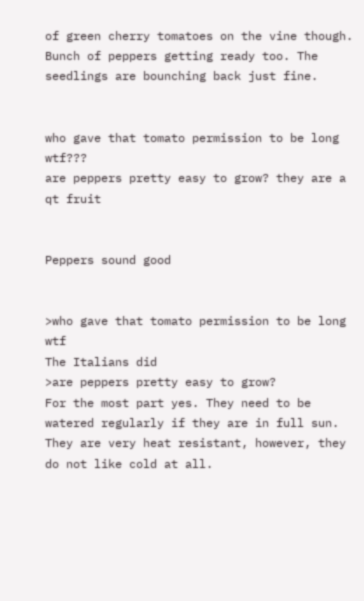of green cherry tomatoes on the vine though. Bunch of peppers getting ready too. The seedlings are bounching back just fine.


who gave that tomato permission to be long wtf???
are peppers pretty easy to grow? they are a qt fruit


Peppers sound good


>who gave that tomato permission to be long wtf
The Italians did
>are peppers pretty easy to grow?
For the most part yes. They need to be watered regularly if they are in full sun. They are very heat resistant, however, they do not like cold at all.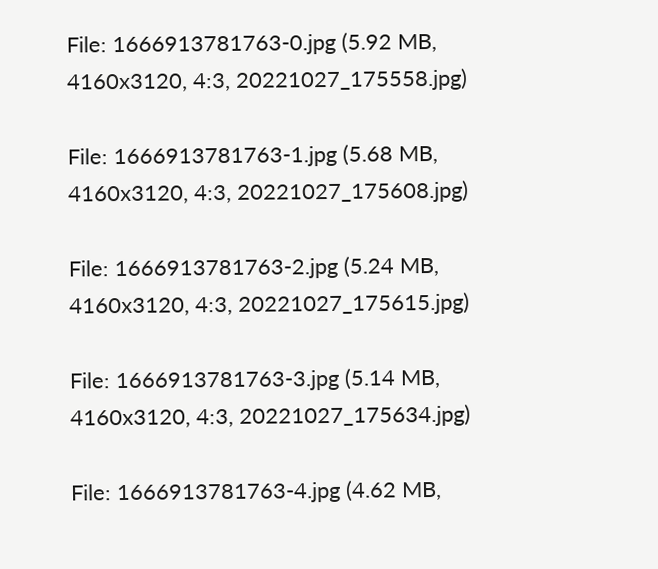File: 1666913781763-0.jpg (5.92 MB, 4160x3120, 4:3, 20221027_175558.jpg)

File: 1666913781763-1.jpg (5.68 MB, 4160x3120, 4:3, 20221027_175608.jpg)

File: 1666913781763-2.jpg (5.24 MB, 4160x3120, 4:3, 20221027_175615.jpg)

File: 1666913781763-3.jpg (5.14 MB, 4160x3120, 4:3, 20221027_175634.jpg)

File: 1666913781763-4.jpg (4.62 MB,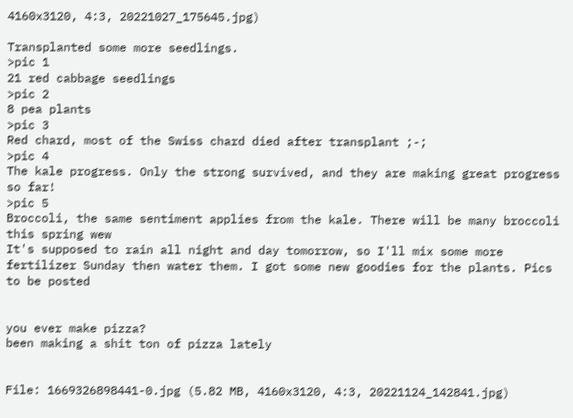4160x3120, 4:3, 20221027_175645.jpg)

Transplanted some more seedlings.
>pic 1
21 red cabbage seedlings
>pic 2
8 pea plants
>pic 3
Red chard, most of the Swiss chard died after transplant ;-;
>pic 4
The kale progress. Only the strong survived, and they are making great progress so far!
>pic 5
Broccoli, the same sentiment applies from the kale. There will be many broccoli this spring wew
It's supposed to rain all night and day tomorrow, so I'll mix some more fertilizer Sunday then water them. I got some new goodies for the plants. Pics to be posted


you ever make pizza?
been making a shit ton of pizza lately


File: 1669326898441-0.jpg (5.82 MB, 4160x3120, 4:3, 20221124_142841.jpg)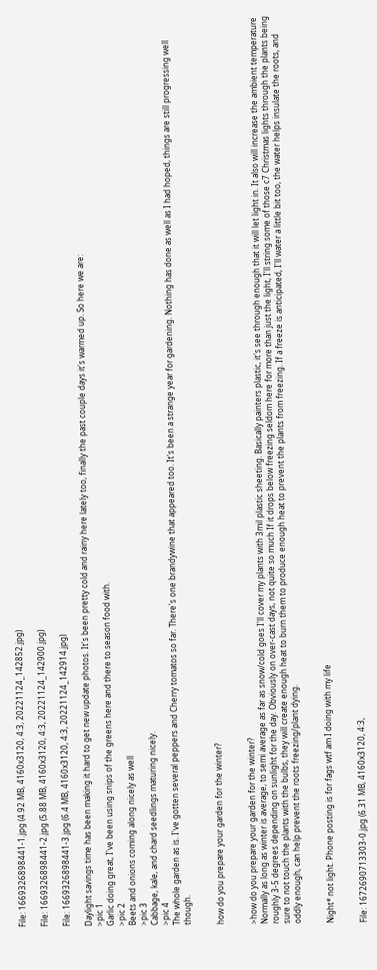File: 1669326898441-1.jpg (4.92 MB, 4160x3120, 4:3, 20221124_142852.jpg)

File: 1669326898441-2.jpg (5.88 MB, 4160x3120, 4:3, 20221124_142900.jpg)

File: 1669326898441-3.jpg (6.4 MB, 4160x3120, 4:3, 20221124_142914.jpg)

Daylight savings time has been making it hard to get new update photos. It's been pretty cold and rainy here lately too, finally the past couple days it's warmed up. So here we are:
>pic 1
Garlic doing great, I've been using snips of the greens here and there to season food with.
>pic 2
Beets and onions coming along nicely as well
>pic 3
Cabbage, kale, and chard seedlings maturing nicely.
>pic 4
The whole garden as is. I've gotten several peppers and Cherry tomatos so far. There's one brandywine that appeared too. It's been a strange year for gardening. Nothing has done as well as I had hoped, things are still progressing well though.


how do you prepare your garden for the winter?


>how do you prepare your garden for the winter?
Normally as long as winter is average, to semi average as far as snow/cold goes I'll cover my plants with 3mil plastic sheeting. Basically painters plastic, it's see through enough that it will let light in. It also will increase the ambient temperature roughly 3-5 degrees depending on sunlight for the day. Obviously on over-cast days, not quite so much If it drops below freezing seldom here for more than just the light, I'll string some of those c7 Christmas lights through the plants being sure to not touch the plants with the bulbs, they will create enough heat to burn them to produce enough heat to prevent the plants from freezing. If a freeze is anticipated, I'll water a little bit too, the water helps insulate the roots, and oddly enough, can help prevent the roots freezing/plant dying.


Night* not light. Phone posting is for fags wtf am I doing with my life


File: 1672690713303-0.jpg (6.31 MB, 4160x3120, 4:3,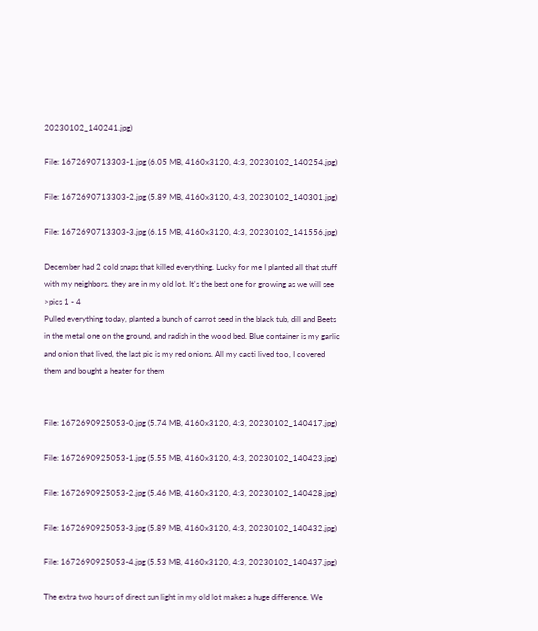20230102_140241.jpg)

File: 1672690713303-1.jpg (6.05 MB, 4160x3120, 4:3, 20230102_140254.jpg)

File: 1672690713303-2.jpg (5.89 MB, 4160x3120, 4:3, 20230102_140301.jpg)

File: 1672690713303-3.jpg (6.15 MB, 4160x3120, 4:3, 20230102_141556.jpg)

December had 2 cold snaps that killed everything. Lucky for me I planted all that stuff with my neighbors. they are in my old lot. It's the best one for growing as we will see
>pics 1 - 4
Pulled everything today, planted a bunch of carrot seed in the black tub, dill and Beets in the metal one on the ground, and radish in the wood bed. Blue container is my garlic and onion that lived, the last pic is my red onions. All my cacti lived too, I covered them and bought a heater for them


File: 1672690925053-0.jpg (5.74 MB, 4160x3120, 4:3, 20230102_140417.jpg)

File: 1672690925053-1.jpg (5.55 MB, 4160x3120, 4:3, 20230102_140423.jpg)

File: 1672690925053-2.jpg (5.46 MB, 4160x3120, 4:3, 20230102_140428.jpg)

File: 1672690925053-3.jpg (5.89 MB, 4160x3120, 4:3, 20230102_140432.jpg)

File: 1672690925053-4.jpg (5.53 MB, 4160x3120, 4:3, 20230102_140437.jpg)

The extra two hours of direct sun light in my old lot makes a huge difference. We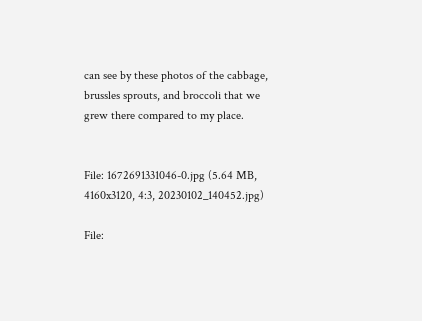can see by these photos of the cabbage, brussles sprouts, and broccoli that we grew there compared to my place.


File: 1672691331046-0.jpg (5.64 MB, 4160x3120, 4:3, 20230102_140452.jpg)

File: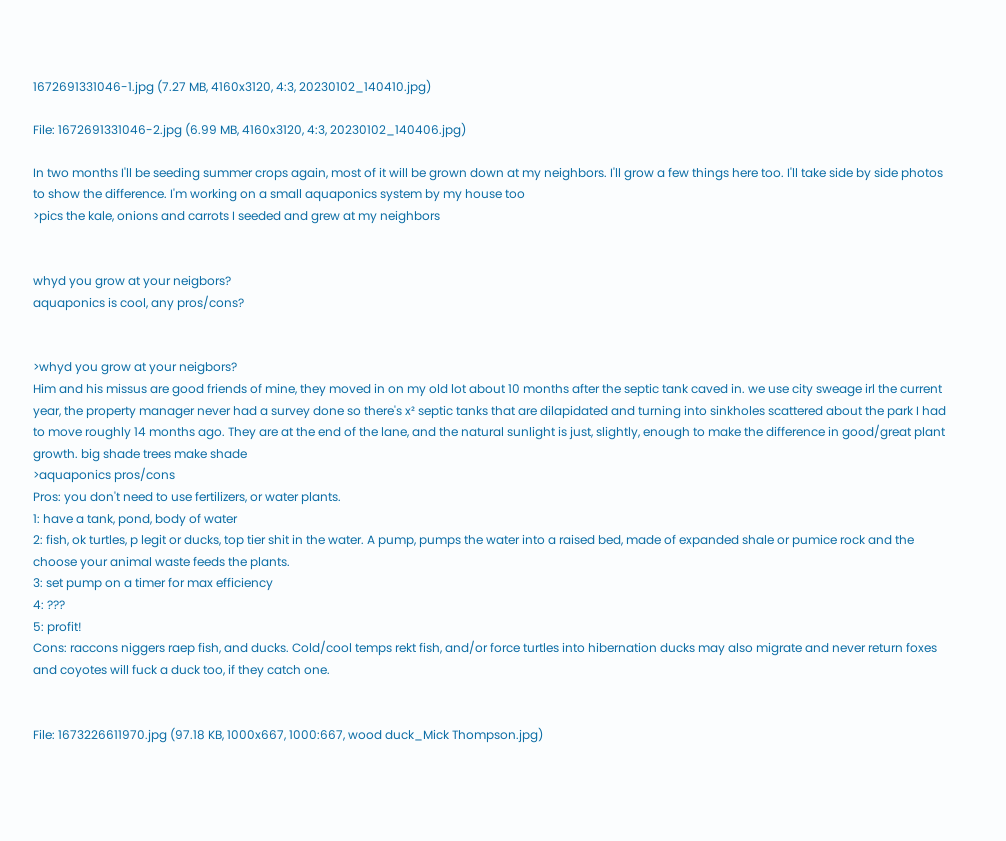1672691331046-1.jpg (7.27 MB, 4160x3120, 4:3, 20230102_140410.jpg)

File: 1672691331046-2.jpg (6.99 MB, 4160x3120, 4:3, 20230102_140406.jpg)

In two months I'll be seeding summer crops again, most of it will be grown down at my neighbors. I'll grow a few things here too. I'll take side by side photos to show the difference. I'm working on a small aquaponics system by my house too
>pics the kale, onions and carrots I seeded and grew at my neighbors


whyd you grow at your neigbors?
aquaponics is cool, any pros/cons?


>whyd you grow at your neigbors?
Him and his missus are good friends of mine, they moved in on my old lot about 10 months after the septic tank caved in. we use city sweage irl the current year, the property manager never had a survey done so there's x² septic tanks that are dilapidated and turning into sinkholes scattered about the park I had to move roughly 14 months ago. They are at the end of the lane, and the natural sunlight is just, slightly, enough to make the difference in good/great plant growth. big shade trees make shade
>aquaponics pros/cons
Pros: you don't need to use fertilizers, or water plants.
1: have a tank, pond, body of water
2: fish, ok turtles, p legit or ducks, top tier shit in the water. A pump, pumps the water into a raised bed, made of expanded shale or pumice rock and the choose your animal waste feeds the plants.
3: set pump on a timer for max efficiency
4: ???
5: profit!
Cons: raccons niggers raep fish, and ducks. Cold/cool temps rekt fish, and/or force turtles into hibernation ducks may also migrate and never return foxes and coyotes will fuck a duck too, if they catch one.


File: 1673226611970.jpg (97.18 KB, 1000x667, 1000:667, wood duck_Mick Thompson.jpg)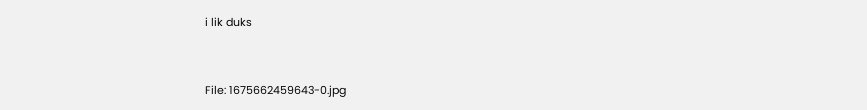i lik duks


File: 1675662459643-0.jpg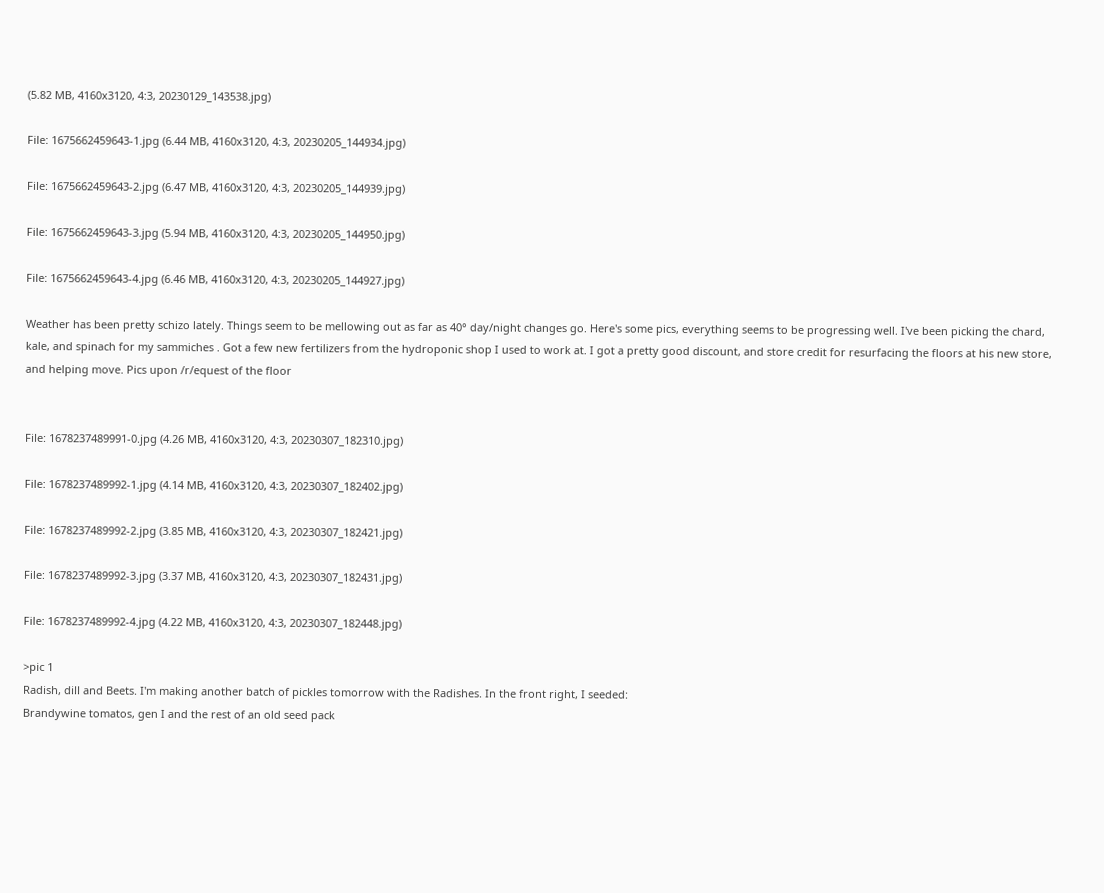(5.82 MB, 4160x3120, 4:3, 20230129_143538.jpg)

File: 1675662459643-1.jpg (6.44 MB, 4160x3120, 4:3, 20230205_144934.jpg)

File: 1675662459643-2.jpg (6.47 MB, 4160x3120, 4:3, 20230205_144939.jpg)

File: 1675662459643-3.jpg (5.94 MB, 4160x3120, 4:3, 20230205_144950.jpg)

File: 1675662459643-4.jpg (6.46 MB, 4160x3120, 4:3, 20230205_144927.jpg)

Weather has been pretty schizo lately. Things seem to be mellowing out as far as 40° day/night changes go. Here's some pics, everything seems to be progressing well. I've been picking the chard, kale, and spinach for my sammiches . Got a few new fertilizers from the hydroponic shop I used to work at. I got a pretty good discount, and store credit for resurfacing the floors at his new store, and helping move. Pics upon /r/equest of the floor


File: 1678237489991-0.jpg (4.26 MB, 4160x3120, 4:3, 20230307_182310.jpg)

File: 1678237489992-1.jpg (4.14 MB, 4160x3120, 4:3, 20230307_182402.jpg)

File: 1678237489992-2.jpg (3.85 MB, 4160x3120, 4:3, 20230307_182421.jpg)

File: 1678237489992-3.jpg (3.37 MB, 4160x3120, 4:3, 20230307_182431.jpg)

File: 1678237489992-4.jpg (4.22 MB, 4160x3120, 4:3, 20230307_182448.jpg)

>pic 1
Radish, dill and Beets. I'm making another batch of pickles tomorrow with the Radishes. In the front right, I seeded:
Brandywine tomatos, gen I and the rest of an old seed pack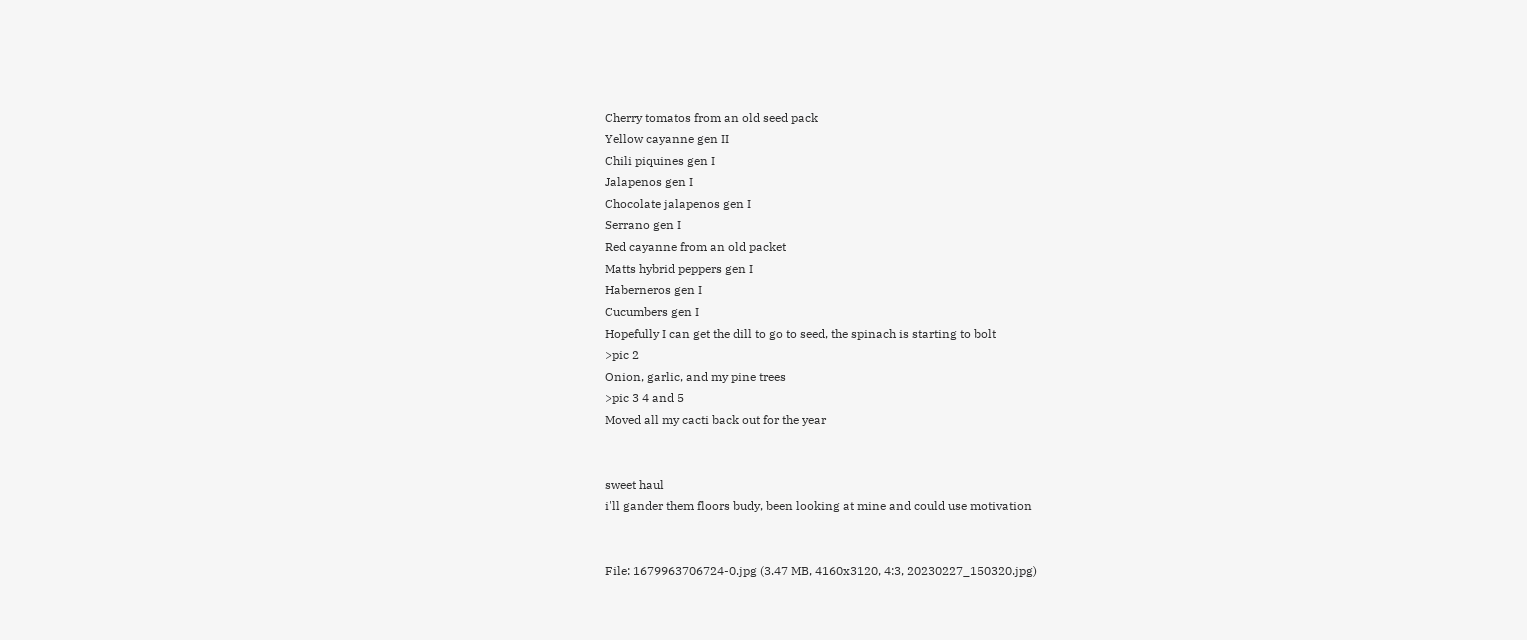Cherry tomatos from an old seed pack
Yellow cayanne gen II
Chili piquines gen I
Jalapenos gen I
Chocolate jalapenos gen I
Serrano gen I
Red cayanne from an old packet
Matts hybrid peppers gen I
Haberneros gen I
Cucumbers gen I
Hopefully I can get the dill to go to seed, the spinach is starting to bolt
>pic 2
Onion, garlic, and my pine trees
>pic 3 4 and 5
Moved all my cacti back out for the year


sweet haul
i'll gander them floors budy, been looking at mine and could use motivation


File: 1679963706724-0.jpg (3.47 MB, 4160x3120, 4:3, 20230227_150320.jpg)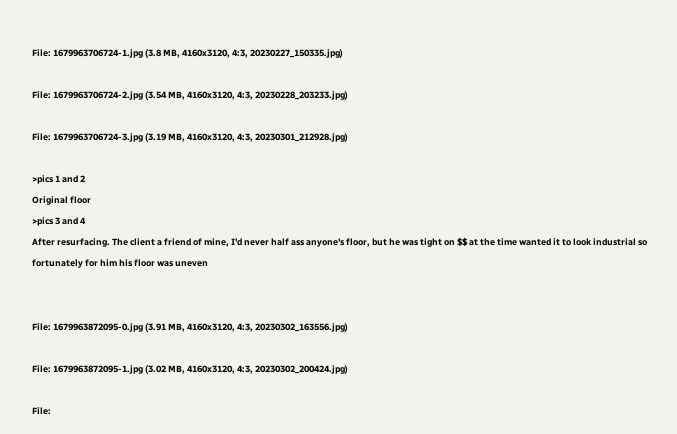File: 1679963706724-1.jpg (3.8 MB, 4160x3120, 4:3, 20230227_150335.jpg)

File: 1679963706724-2.jpg (3.54 MB, 4160x3120, 4:3, 20230228_203233.jpg)

File: 1679963706724-3.jpg (3.19 MB, 4160x3120, 4:3, 20230301_212928.jpg)

>pics 1 and 2
Original floor
>pics 3 and 4
After resurfacing. The client a friend of mine, I'd never half ass anyone's floor, but he was tight on $$ at the time wanted it to look industrial so fortunately for him his floor was uneven


File: 1679963872095-0.jpg (3.91 MB, 4160x3120, 4:3, 20230302_163556.jpg)

File: 1679963872095-1.jpg (3.02 MB, 4160x3120, 4:3, 20230302_200424.jpg)

File: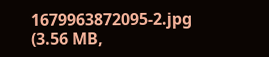1679963872095-2.jpg (3.56 MB,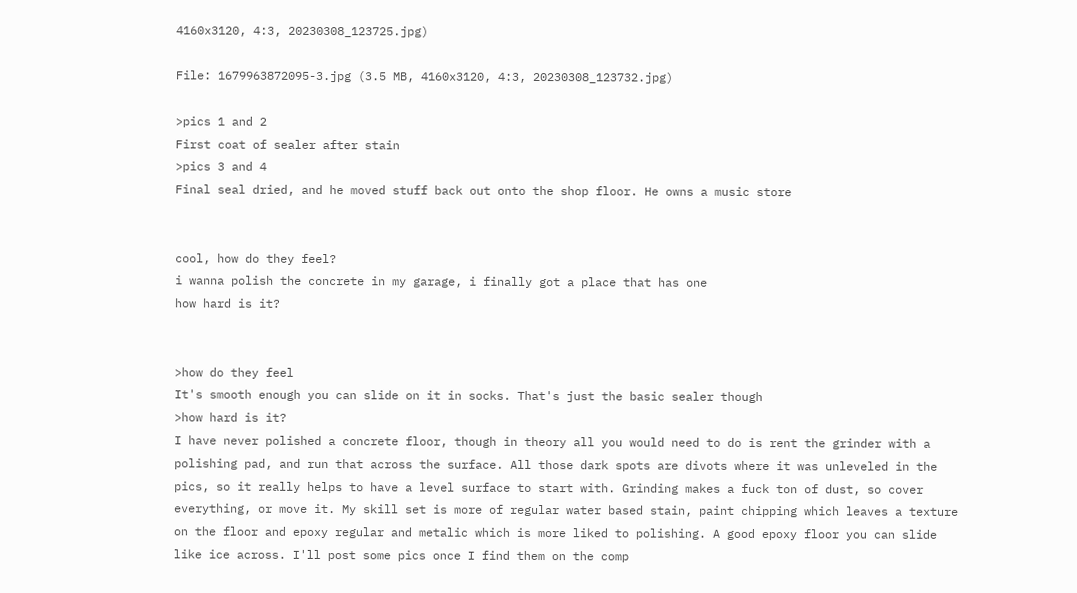4160x3120, 4:3, 20230308_123725.jpg)

File: 1679963872095-3.jpg (3.5 MB, 4160x3120, 4:3, 20230308_123732.jpg)

>pics 1 and 2
First coat of sealer after stain
>pics 3 and 4
Final seal dried, and he moved stuff back out onto the shop floor. He owns a music store


cool, how do they feel?
i wanna polish the concrete in my garage, i finally got a place that has one
how hard is it?


>how do they feel
It's smooth enough you can slide on it in socks. That's just the basic sealer though
>how hard is it?
I have never polished a concrete floor, though in theory all you would need to do is rent the grinder with a polishing pad, and run that across the surface. All those dark spots are divots where it was unleveled in the pics, so it really helps to have a level surface to start with. Grinding makes a fuck ton of dust, so cover everything, or move it. My skill set is more of regular water based stain, paint chipping which leaves a texture on the floor and epoxy regular and metalic which is more liked to polishing. A good epoxy floor you can slide like ice across. I'll post some pics once I find them on the comp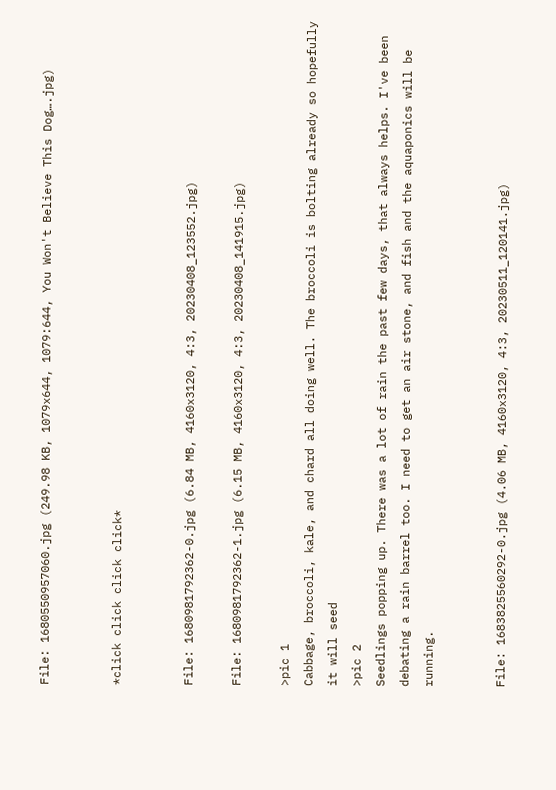File: 1680550957060.jpg (249.98 KB, 1079x644, 1079:644, You Won't Believe This Dog….jpg)


*click click click click*


File: 1680981792362-0.jpg (6.84 MB, 4160x3120, 4:3, 20230408_123552.jpg)

File: 1680981792362-1.jpg (6.15 MB, 4160x3120, 4:3, 20230408_141915.jpg)

>pic 1
Cabbage, broccoli, kale, and chard all doing well. The broccoli is bolting already so hopefully it will seed
>pic 2
Seedlings popping up. There was a lot of rain the past few days, that always helps. I've been debating a rain barrel too. I need to get an air stone, and fish and the aquaponics will be running.


File: 1683825560292-0.jpg (4.06 MB, 4160x3120, 4:3, 20230511_120141.jpg)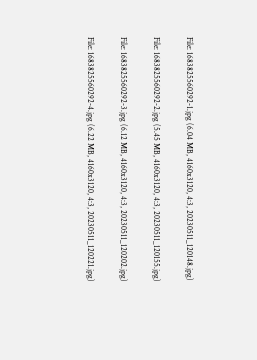File: 1683825560292-1.jpg (6.04 MB, 4160x3120, 4:3, 20230511_120148.jpg)

File: 1683825560292-2.jpg (5.45 MB, 4160x3120, 4:3, 20230511_120155.jpg)

File: 1683825560292-3.jpg (6.12 MB, 4160x3120, 4:3, 20230511_120202.jpg)

File: 1683825560292-4.jpg (6.22 MB, 4160x3120, 4:3, 20230511_120221.jpg)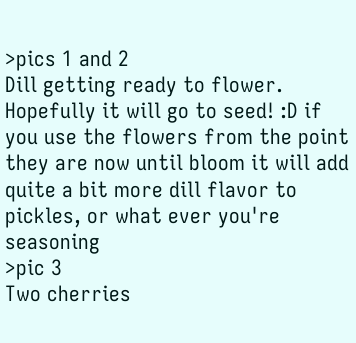>pics 1 and 2
Dill getting ready to flower. Hopefully it will go to seed! :D if you use the flowers from the point they are now until bloom it will add quite a bit more dill flavor to pickles, or what ever you're seasoning
>pic 3
Two cherries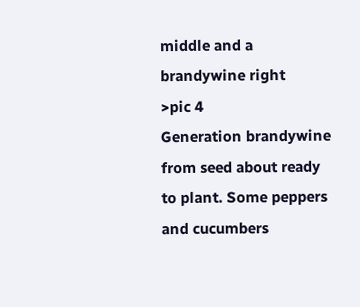middle and a brandywine right
>pic 4
Generation brandywine from seed about ready to plant. Some peppers and cucumbers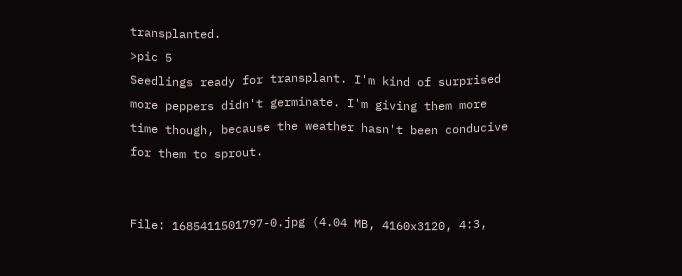transplanted.
>pic 5
Seedlings ready for transplant. I'm kind of surprised more peppers didn't germinate. I'm giving them more time though, because the weather hasn't been conducive for them to sprout.


File: 1685411501797-0.jpg (4.04 MB, 4160x3120, 4:3,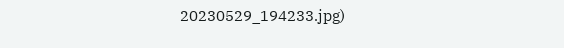20230529_194233.jpg)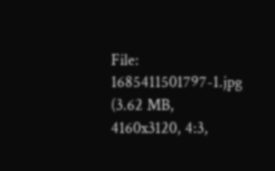File: 1685411501797-1.jpg (3.62 MB, 4160x3120, 4:3,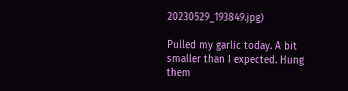20230529_193849.jpg)

Pulled my garlic today. A bit smaller than I expected. Hung them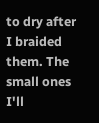to dry after I braided them. The small ones I'll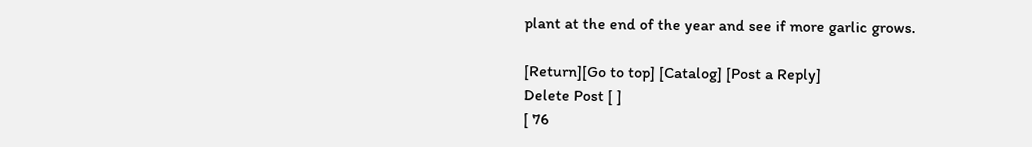plant at the end of the year and see if more garlic grows.

[Return][Go to top] [Catalog] [Post a Reply]
Delete Post [ ]
[ 76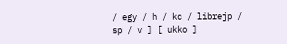/ egy / h / kc / librejp / sp / v ] [ ukko ]